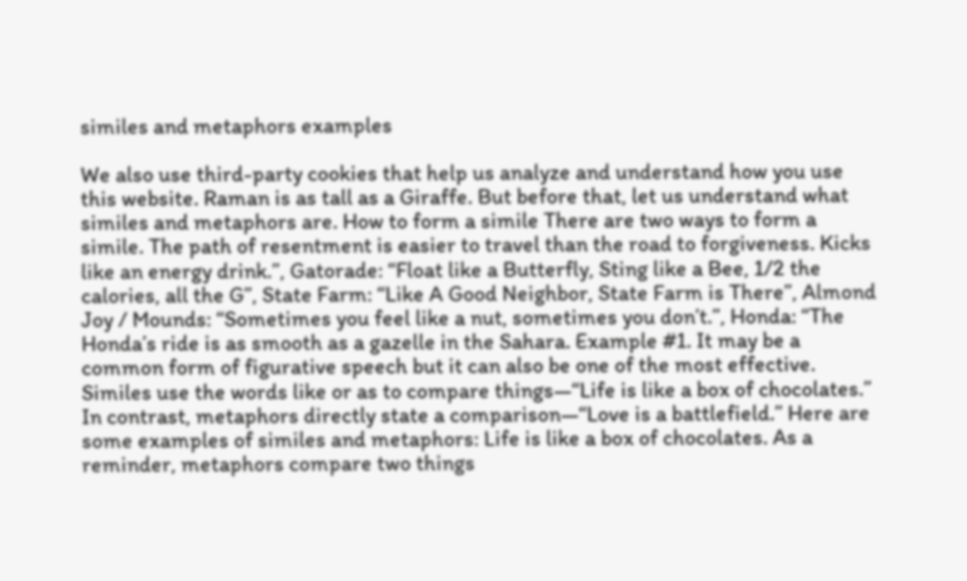similes and metaphors examples

We also use third-party cookies that help us analyze and understand how you use this website. Raman is as tall as a Giraffe. But before that, let us understand what similes and metaphors are. How to form a simile There are two ways to form a simile. The path of resentment is easier to travel than the road to forgiveness. Kicks like an energy drink.”, Gatorade: “Float like a Butterfly, Sting like a Bee, 1/2 the calories, all the G”, State Farm: “Like A Good Neighbor, State Farm is There”, Almond Joy / Mounds: “Sometimes you feel like a nut, sometimes you don’t.”, Honda: “The Honda’s ride is as smooth as a gazelle in the Sahara. Example #1. It may be a common form of figurative speech but it can also be one of the most effective. Similes use the words like or as to compare things—“Life is like a box of chocolates.” In contrast, metaphors directly state a comparison—“Love is a battlefield.” Here are some examples of similes and metaphors: Life is like a box of chocolates. As a reminder, metaphors compare two things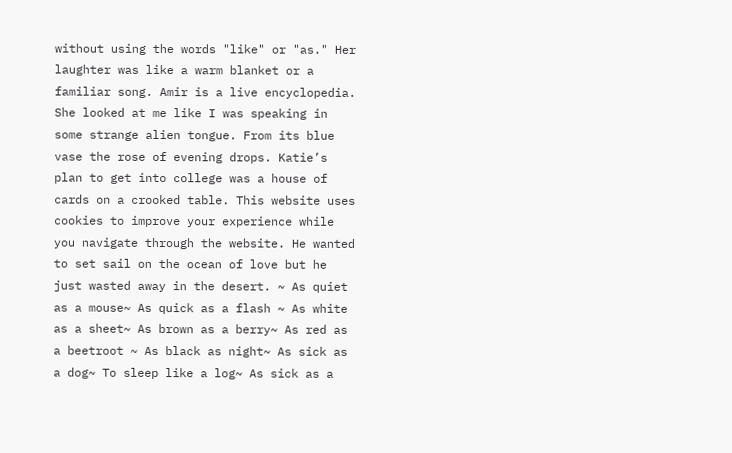without using the words "like" or "as." Her laughter was like a warm blanket or a familiar song. Amir is a live encyclopedia. She looked at me like I was speaking in some strange alien tongue. From its blue vase the rose of evening drops. Katie’s plan to get into college was a house of cards on a crooked table. This website uses cookies to improve your experience while you navigate through the website. He wanted to set sail on the ocean of love but he just wasted away in the desert. ~ As quiet as a mouse~ As quick as a flash ~ As white as a sheet~ As brown as a berry~ As red as a beetroot ~ As black as night~ As sick as a dog~ To sleep like a log~ As sick as a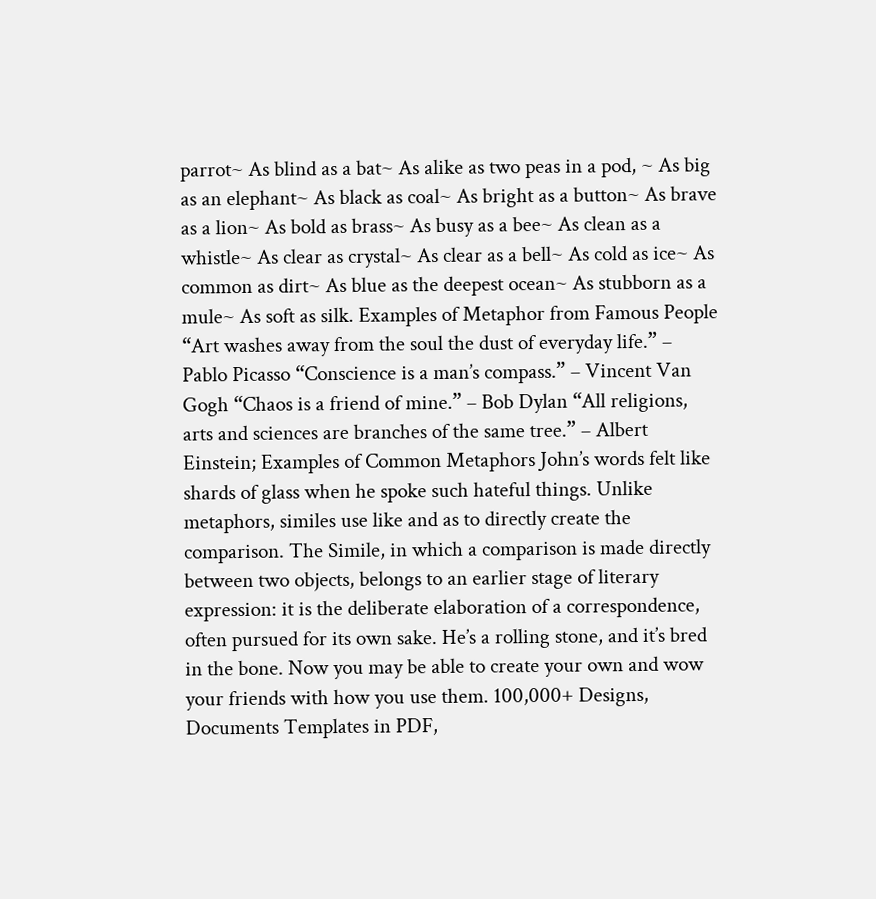parrot~ As blind as a bat~ As alike as two peas in a pod, ~ As big as an elephant~ As black as coal~ As bright as a button~ As brave as a lion~ As bold as brass~ As busy as a bee~ As clean as a whistle~ As clear as crystal~ As clear as a bell~ As cold as ice~ As common as dirt~ As blue as the deepest ocean~ As stubborn as a mule~ As soft as silk. Examples of Metaphor from Famous People “Art washes away from the soul the dust of everyday life.” – Pablo Picasso “Conscience is a man’s compass.” – Vincent Van Gogh “Chaos is a friend of mine.” – Bob Dylan “All religions, arts and sciences are branches of the same tree.” – Albert Einstein; Examples of Common Metaphors John’s words felt like shards of glass when he spoke such hateful things. Unlike metaphors, similes use like and as to directly create the comparison. The Simile, in which a comparison is made directly between two objects, belongs to an earlier stage of literary expression: it is the deliberate elaboration of a correspondence, often pursued for its own sake. He’s a rolling stone, and it’s bred in the bone. Now you may be able to create your own and wow your friends with how you use them. 100,000+ Designs, Documents Templates in PDF,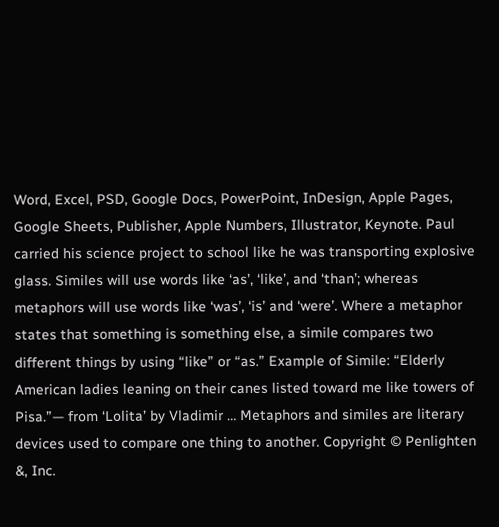Word, Excel, PSD, Google Docs, PowerPoint, InDesign, Apple Pages, Google Sheets, Publisher, Apple Numbers, Illustrator, Keynote. Paul carried his science project to school like he was transporting explosive glass. Similes will use words like ‘as’, ‘like’, and ‘than’; whereas metaphors will use words like ‘was’, ‘is’ and ‘were’. Where a metaphor states that something is something else, a simile compares two different things by using “like” or “as.” Example of Simile: “Elderly American ladies leaning on their canes listed toward me like towers of Pisa.”— from ‘Lolita’ by Vladimir … Metaphors and similes are literary devices used to compare one thing to another. Copyright © Penlighten &, Inc.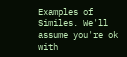Examples of Similes. We'll assume you're ok with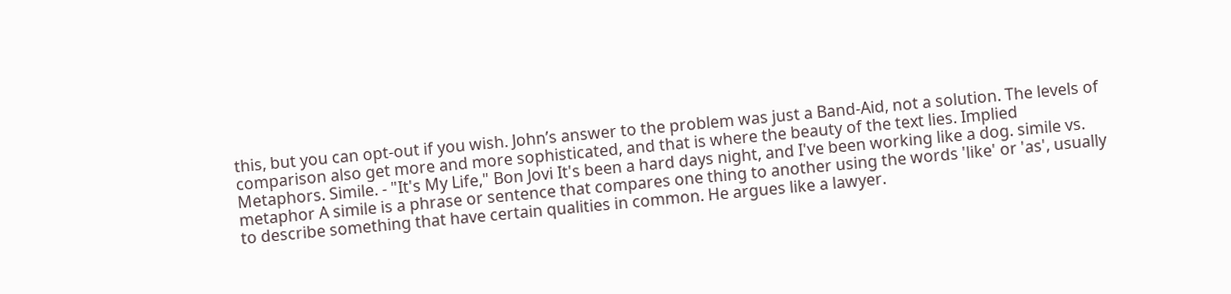this, but you can opt-out if you wish. John’s answer to the problem was just a Band-Aid, not a solution. The levels of comparison also get more and more sophisticated, and that is where the beauty of the text lies. Implied Metaphors. Simile. - "It's My Life," Bon Jovi It's been a hard days night, and I've been working like a dog. simile vs. metaphor A simile is a phrase or sentence that compares one thing to another using the words 'like' or 'as', usually to describe something that have certain qualities in common. He argues like a lawyer.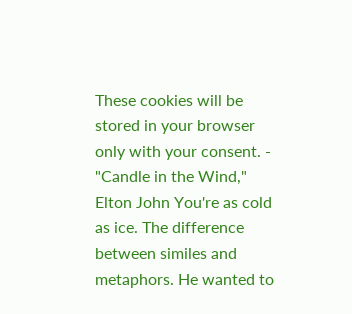These cookies will be stored in your browser only with your consent. - "Candle in the Wind," Elton John You're as cold as ice. The difference between similes and metaphors. He wanted to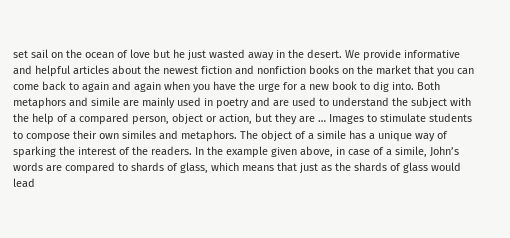set sail on the ocean of love but he just wasted away in the desert. We provide informative and helpful articles about the newest fiction and nonfiction books on the market that you can come back to again and again when you have the urge for a new book to dig into. Both metaphors and simile are mainly used in poetry and are used to understand the subject with the help of a compared person, object or action, but they are … Images to stimulate students to compose their own similes and metaphors. The object of a simile has a unique way of sparking the interest of the readers. In the example given above, in case of a simile, John’s words are compared to shards of glass, which means that just as the shards of glass would lead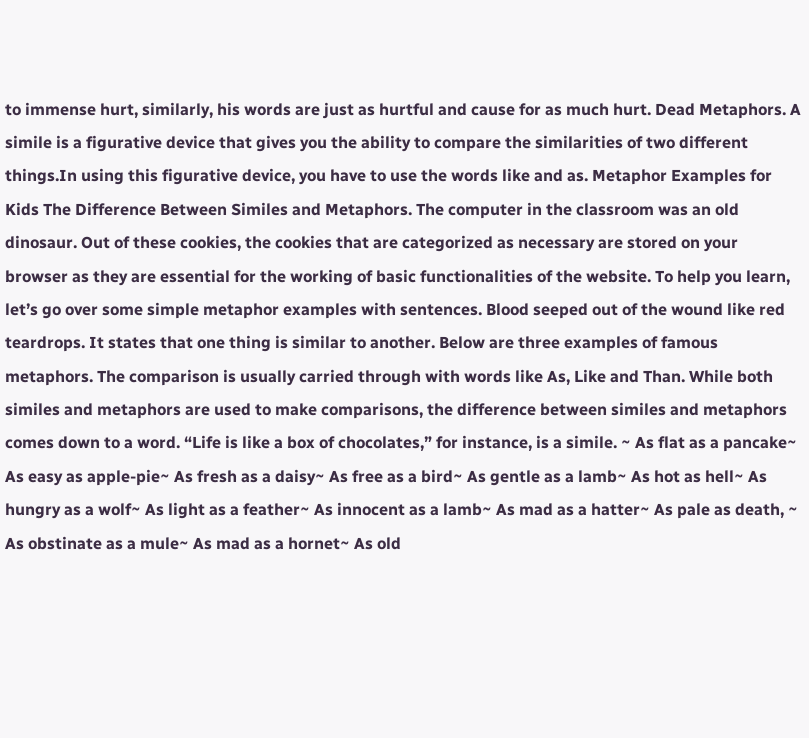to immense hurt, similarly, his words are just as hurtful and cause for as much hurt. Dead Metaphors. A simile is a figurative device that gives you the ability to compare the similarities of two different things.In using this figurative device, you have to use the words like and as. Metaphor Examples for Kids The Difference Between Similes and Metaphors. The computer in the classroom was an old dinosaur. Out of these cookies, the cookies that are categorized as necessary are stored on your browser as they are essential for the working of basic functionalities of the website. To help you learn, let’s go over some simple metaphor examples with sentences. Blood seeped out of the wound like red teardrops. It states that one thing is similar to another. Below are three examples of famous metaphors. The comparison is usually carried through with words like As, Like and Than. While both similes and metaphors are used to make comparisons, the difference between similes and metaphors comes down to a word. “Life is like a box of chocolates,” for instance, is a simile. ~ As flat as a pancake~ As easy as apple-pie~ As fresh as a daisy~ As free as a bird~ As gentle as a lamb~ As hot as hell~ As hungry as a wolf~ As light as a feather~ As innocent as a lamb~ As mad as a hatter~ As pale as death, ~ As obstinate as a mule~ As mad as a hornet~ As old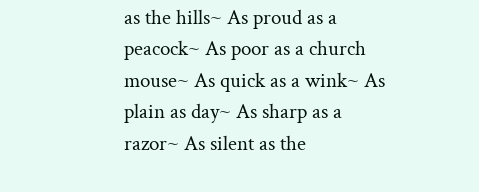as the hills~ As proud as a peacock~ As poor as a church mouse~ As quick as a wink~ As plain as day~ As sharp as a razor~ As silent as the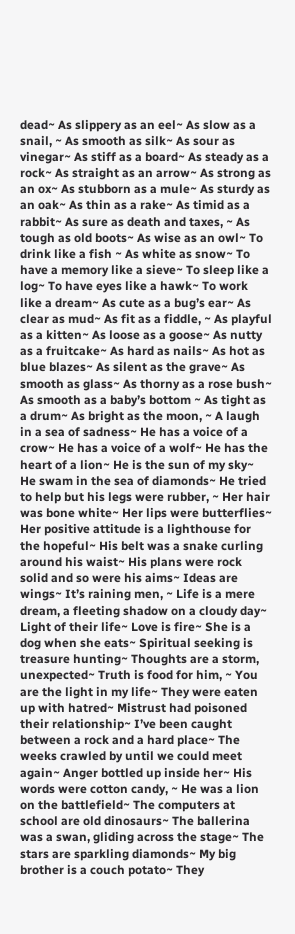dead~ As slippery as an eel~ As slow as a snail, ~ As smooth as silk~ As sour as vinegar~ As stiff as a board~ As steady as a rock~ As straight as an arrow~ As strong as an ox~ As stubborn as a mule~ As sturdy as an oak~ As thin as a rake~ As timid as a rabbit~ As sure as death and taxes, ~ As tough as old boots~ As wise as an owl~ To drink like a fish ~ As white as snow~ To have a memory like a sieve~ To sleep like a log~ To have eyes like a hawk~ To work like a dream~ As cute as a bug’s ear~ As clear as mud~ As fit as a fiddle, ~ As playful as a kitten~ As loose as a goose~ As nutty as a fruitcake~ As hard as nails~ As hot as blue blazes~ As silent as the grave~ As smooth as glass~ As thorny as a rose bush~ As smooth as a baby’s bottom ~ As tight as a drum~ As bright as the moon, ~ A laugh in a sea of sadness~ He has a voice of a crow~ He has a voice of a wolf~ He has the heart of a lion~ He is the sun of my sky~ He swam in the sea of diamonds~ He tried to help but his legs were rubber, ~ Her hair was bone white~ Her lips were butterflies~ Her positive attitude is a lighthouse for the hopeful~ His belt was a snake curling around his waist~ His plans were rock solid and so were his aims~ Ideas are wings~ It’s raining men, ~ Life is a mere dream, a fleeting shadow on a cloudy day~ Light of their life~ Love is fire~ She is a dog when she eats~ Spiritual seeking is treasure hunting~ Thoughts are a storm, unexpected~ Truth is food for him, ~ You are the light in my life~ They were eaten up with hatred~ Mistrust had poisoned their relationship~ I’ve been caught between a rock and a hard place~ The weeks crawled by until we could meet again~ Anger bottled up inside her~ His words were cotton candy, ~ He was a lion on the battlefield~ The computers at school are old dinosaurs~ The ballerina was a swan, gliding across the stage~ The stars are sparkling diamonds~ My big brother is a couch potato~ They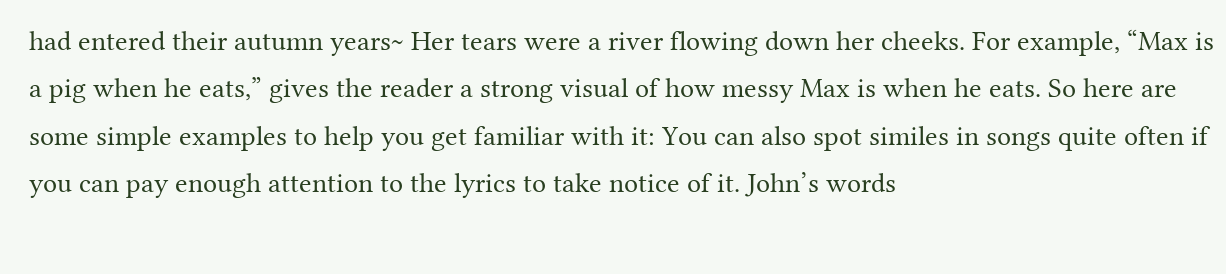had entered their autumn years~ Her tears were a river flowing down her cheeks. For example, “Max is a pig when he eats,” gives the reader a strong visual of how messy Max is when he eats. So here are some simple examples to help you get familiar with it: You can also spot similes in songs quite often if you can pay enough attention to the lyrics to take notice of it. John’s words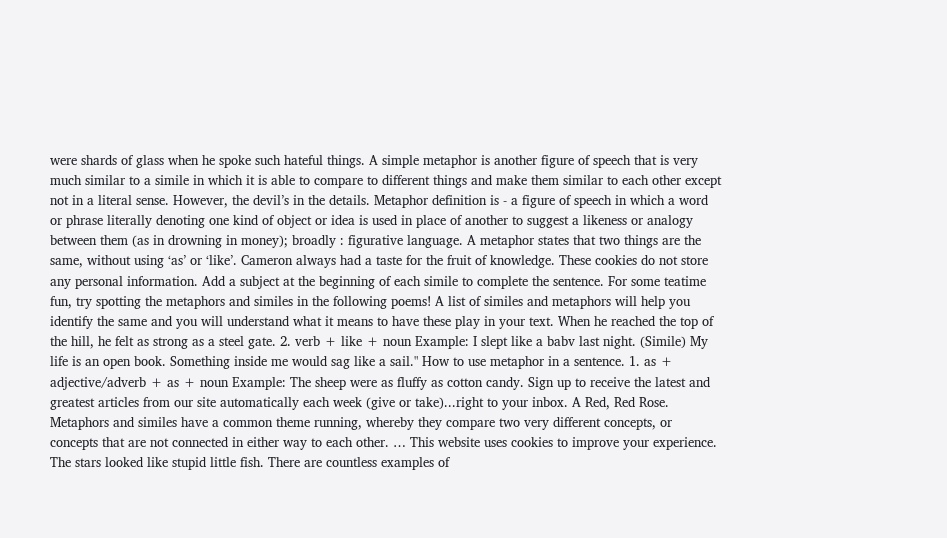were shards of glass when he spoke such hateful things. A simple metaphor is another figure of speech that is very much similar to a simile in which it is able to compare to different things and make them similar to each other except not in a literal sense. However, the devil’s in the details. Metaphor definition is - a figure of speech in which a word or phrase literally denoting one kind of object or idea is used in place of another to suggest a likeness or analogy between them (as in drowning in money); broadly : figurative language. A metaphor states that two things are the same, without using ‘as’ or ‘like’. Cameron always had a taste for the fruit of knowledge. These cookies do not store any personal information. Add a subject at the beginning of each simile to complete the sentence. For some teatime fun, try spotting the metaphors and similes in the following poems! A list of similes and metaphors will help you identify the same and you will understand what it means to have these play in your text. When he reached the top of the hill, he felt as strong as a steel gate. 2. verb + like + noun Example: I slept like a babv last night. (Simile) My life is an open book. Something inside me would sag like a sail." How to use metaphor in a sentence. 1. as + adjective/adverb + as + noun Example: The sheep were as fluffy as cotton candy. Sign up to receive the latest and greatest articles from our site automatically each week (give or take)...right to your inbox. A Red, Red Rose. Metaphors and similes have a common theme running, whereby they compare two very different concepts, or concepts that are not connected in either way to each other. … This website uses cookies to improve your experience. The stars looked like stupid little fish. There are countless examples of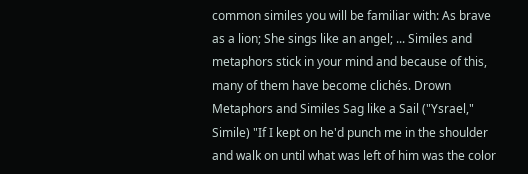common similes you will be familiar with: As brave as a lion; She sings like an angel; ... Similes and metaphors stick in your mind and because of this, many of them have become clichés. Drown Metaphors and Similes Sag like a Sail ("Ysrael," Simile) "If I kept on he'd punch me in the shoulder and walk on until what was left of him was the color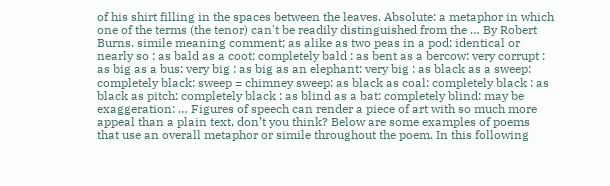of his shirt filling in the spaces between the leaves. Absolute: a metaphor in which one of the terms (the tenor) can't be readily distinguished from the … By Robert Burns. simile meaning comment; as alike as two peas in a pod: identical or nearly so : as bald as a coot: completely bald : as bent as a bercow: very corrupt : as big as a bus: very big : as big as an elephant: very big : as black as a sweep: completely black: sweep = chimney sweep: as black as coal: completely black : as black as pitch: completely black : as blind as a bat: completely blind: may be exaggeration: … Figures of speech can render a piece of art with so much more appeal than a plain text, don’t you think? Below are some examples of poems that use an overall metaphor or simile throughout the poem. In this following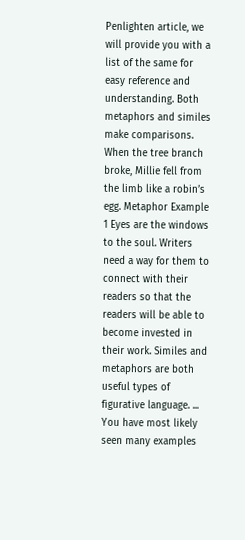Penlighten article, we will provide you with a list of the same for easy reference and understanding. Both metaphors and similes make comparisons. When the tree branch broke, Millie fell from the limb like a robin’s egg. Metaphor Example 1 Eyes are the windows to the soul. Writers need a way for them to connect with their readers so that the readers will be able to become invested in their work. Similes and metaphors are both useful types of figurative language. ... You have most likely seen many examples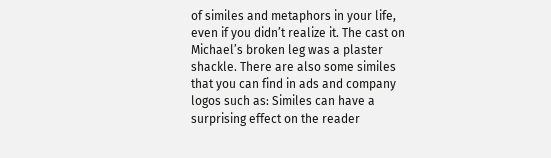of similes and metaphors in your life, even if you didn’t realize it. The cast on Michael’s broken leg was a plaster shackle. There are also some similes that you can find in ads and company logos such as: Similes can have a surprising effect on the reader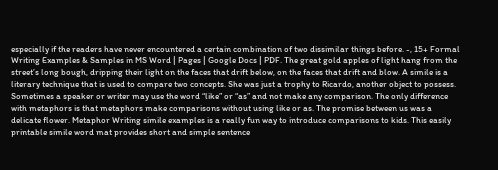especially if the readers have never encountered a certain combination of two dissimilar things before. -, 15+ Formal Writing Examples & Samples in MS Word | Pages | Google Docs | PDF. The great gold apples of light hang from the street’s long bough, dripping their light on the faces that drift below, on the faces that drift and blow. A simile is a literary technique that is used to compare two concepts. She was just a trophy to Ricardo, another object to possess. Sometimes a speaker or writer may use the word “like” or “as” and not make any comparison. The only difference with metaphors is that metaphors make comparisons without using like or as. The promise between us was a delicate flower. Metaphor Writing simile examples is a really fun way to introduce comparisons to kids. This easily printable simile word mat provides short and simple sentence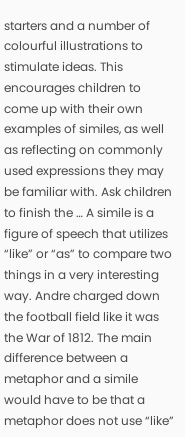starters and a number of colourful illustrations to stimulate ideas. This encourages children to come up with their own examples of similes, as well as reflecting on commonly used expressions they may be familiar with. Ask children to finish the … A simile is a figure of speech that utilizes “like” or “as” to compare two things in a very interesting way. Andre charged down the football field like it was the War of 1812. The main difference between a metaphor and a simile would have to be that a metaphor does not use “like”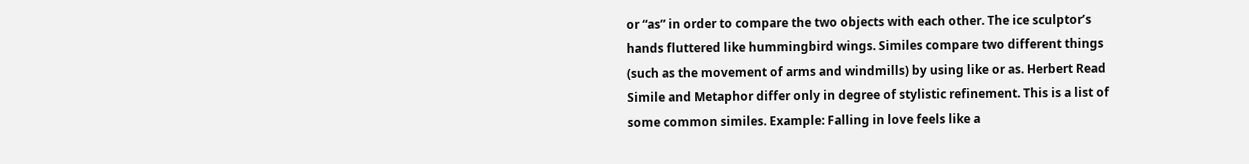or “as” in order to compare the two objects with each other. The ice sculptor’s hands fluttered like hummingbird wings. Similes compare two different things (such as the movement of arms and windmills) by using like or as. Herbert Read Simile and Metaphor differ only in degree of stylistic refinement. This is a list of some common similes. Example: Falling in love feels like a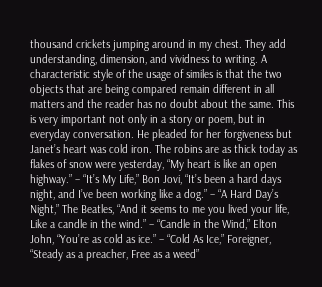thousand crickets jumping around in my chest. They add understanding, dimension, and vividness to writing. A characteristic style of the usage of similes is that the two objects that are being compared remain different in all matters and the reader has no doubt about the same. This is very important not only in a story or poem, but in everyday conversation. He pleaded for her forgiveness but Janet’s heart was cold iron. The robins are as thick today as flakes of snow were yesterday, “My heart is like an open highway.” – “It’s My Life,” Bon Jovi, “It’s been a hard days night, and I’ve been working like a dog.” – “A Hard Day’s Night,” The Beatles, “And it seems to me you lived your life, Like a candle in the wind.” – “Candle in the Wind,” Elton John, “You’re as cold as ice.” – “Cold As Ice,” Foreigner, “Steady as a preacher, Free as a weed”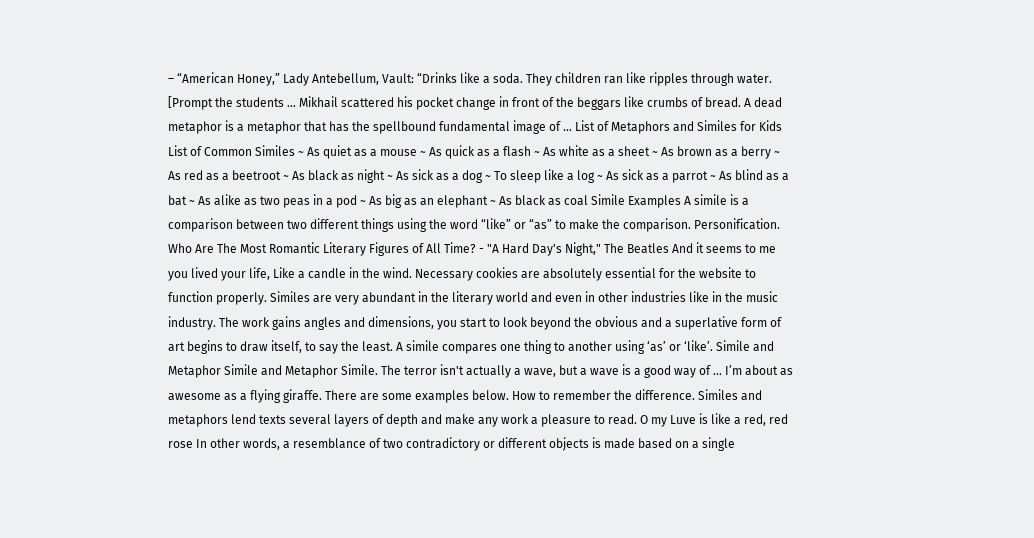– “American Honey,” Lady Antebellum, Vault: “Drinks like a soda. They children ran like ripples through water. [Prompt the students … Mikhail scattered his pocket change in front of the beggars like crumbs of bread. A dead metaphor is a metaphor that has the spellbound fundamental image of … List of Metaphors and Similes for Kids List of Common Similes ~ As quiet as a mouse ~ As quick as a flash ~ As white as a sheet ~ As brown as a berry ~ As red as a beetroot ~ As black as night ~ As sick as a dog ~ To sleep like a log ~ As sick as a parrot ~ As blind as a bat ~ As alike as two peas in a pod ~ As big as an elephant ~ As black as coal Simile Examples A simile is a comparison between two different things using the word “like” or “as” to make the comparison. Personification. Who Are The Most Romantic Literary Figures of All Time? - "A Hard Day's Night," The Beatles And it seems to me you lived your life, Like a candle in the wind. Necessary cookies are absolutely essential for the website to function properly. Similes are very abundant in the literary world and even in other industries like in the music industry. The work gains angles and dimensions, you start to look beyond the obvious and a superlative form of art begins to draw itself, to say the least. A simile compares one thing to another using ‘as’ or ‘like’. Simile and Metaphor Simile and Metaphor Simile. The terror isn't actually a wave, but a wave is a good way of … I’m about as awesome as a flying giraffe. There are some examples below. How to remember the difference. Similes and metaphors lend texts several layers of depth and make any work a pleasure to read. O my Luve is like a red, red rose In other words, a resemblance of two contradictory or different objects is made based on a single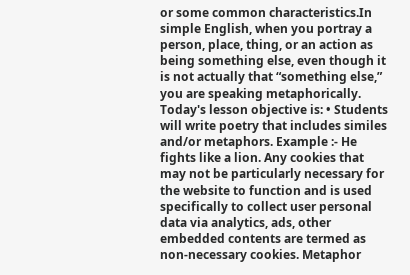or some common characteristics.In simple English, when you portray a person, place, thing, or an action as being something else, even though it is not actually that “something else,” you are speaking metaphorically. Today's lesson objective is: • Students will write poetry that includes similes and/or metaphors. Example :- He fights like a lion. Any cookies that may not be particularly necessary for the website to function and is used specifically to collect user personal data via analytics, ads, other embedded contents are termed as non-necessary cookies. Metaphor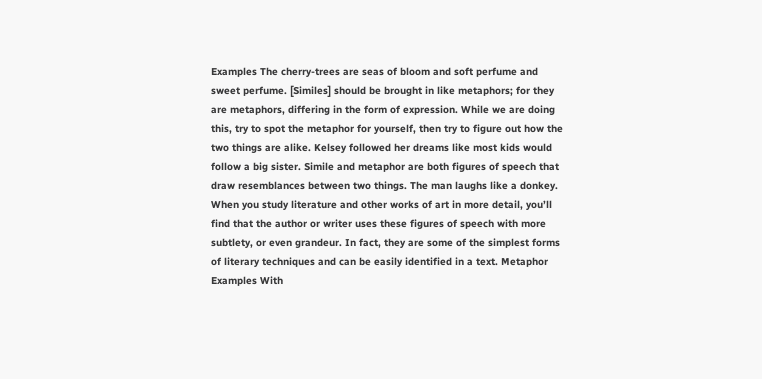Examples The cherry-trees are seas of bloom and soft perfume and sweet perfume. [Similes] should be brought in like metaphors; for they are metaphors, differing in the form of expression. While we are doing this, try to spot the metaphor for yourself, then try to figure out how the two things are alike. Kelsey followed her dreams like most kids would follow a big sister. Simile and metaphor are both figures of speech that draw resemblances between two things. The man laughs like a donkey. When you study literature and other works of art in more detail, you’ll find that the author or writer uses these figures of speech with more subtlety, or even grandeur. In fact, they are some of the simplest forms of literary techniques and can be easily identified in a text. Metaphor Examples With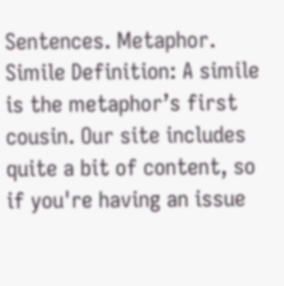Sentences. Metaphor. Simile Definition: A simile is the metaphor’s first cousin. Our site includes quite a bit of content, so if you're having an issue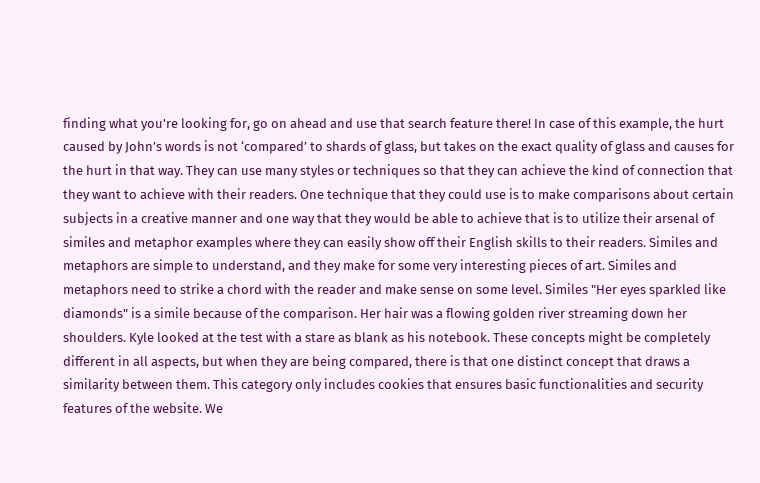finding what you're looking for, go on ahead and use that search feature there! In case of this example, the hurt caused by John’s words is not ‘compared’ to shards of glass, but takes on the exact quality of glass and causes for the hurt in that way. They can use many styles or techniques so that they can achieve the kind of connection that they want to achieve with their readers. One technique that they could use is to make comparisons about certain subjects in a creative manner and one way that they would be able to achieve that is to utilize their arsenal of similes and metaphor examples where they can easily show off their English skills to their readers. Similes and metaphors are simple to understand, and they make for some very interesting pieces of art. Similes and metaphors need to strike a chord with the reader and make sense on some level. Similes "Her eyes sparkled like diamonds" is a simile because of the comparison. Her hair was a flowing golden river streaming down her shoulders. Kyle looked at the test with a stare as blank as his notebook. These concepts might be completely different in all aspects, but when they are being compared, there is that one distinct concept that draws a similarity between them. This category only includes cookies that ensures basic functionalities and security features of the website. We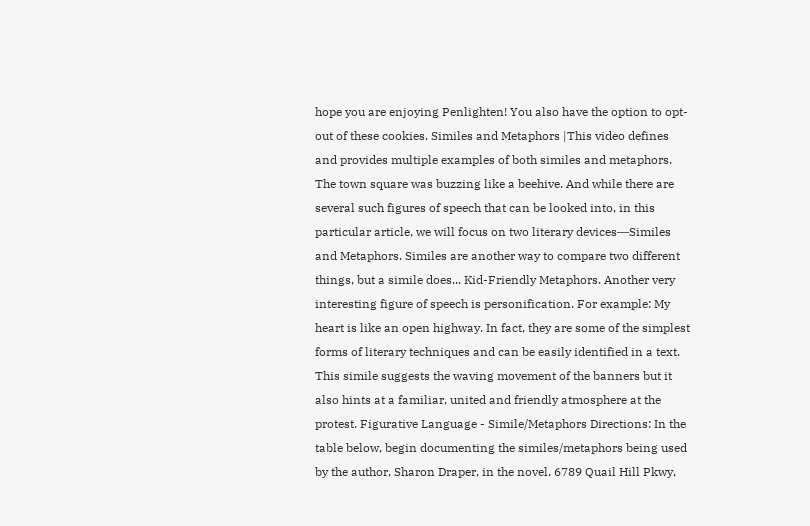hope you are enjoying Penlighten! You also have the option to opt-out of these cookies. Similes and Metaphors |This video defines and provides multiple examples of both similes and metaphors. The town square was buzzing like a beehive. And while there are several such figures of speech that can be looked into, in this particular article, we will focus on two literary devices―Similes and Metaphors. Similes are another way to compare two different things, but a simile does... Kid-Friendly Metaphors. Another very interesting figure of speech is personification. For example: My heart is like an open highway. In fact, they are some of the simplest forms of literary techniques and can be easily identified in a text. This simile suggests the waving movement of the banners but it also hints at a familiar, united and friendly atmosphere at the protest. Figurative Language - Simile/Metaphors Directions: In the table below, begin documenting the similes/metaphors being used by the author, Sharon Draper, in the novel. 6789 Quail Hill Pkwy,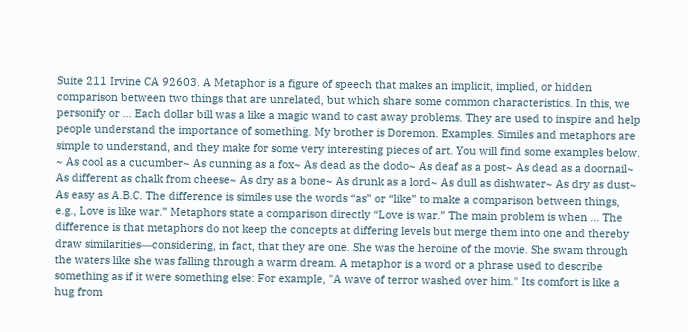Suite 211 Irvine CA 92603. A Metaphor is a figure of speech that makes an implicit, implied, or hidden comparison between two things that are unrelated, but which share some common characteristics. In this, we personify or … Each dollar bill was a like a magic wand to cast away problems. They are used to inspire and help people understand the importance of something. My brother is Doremon. Examples. Similes and metaphors are simple to understand, and they make for some very interesting pieces of art. You will find some examples below. ~ As cool as a cucumber~ As cunning as a fox~ As dead as the dodo~ As deaf as a post~ As dead as a doornail~ As different as chalk from cheese~ As dry as a bone~ As drunk as a lord~ As dull as dishwater~ As dry as dust~ As easy as A.B.C. The difference is similes use the words “as” or “like” to make a comparison between things, e.g., Love is like war.” Metaphors state a comparison directly “Love is war.” The main problem is when … The difference is that metaphors do not keep the concepts at differing levels but merge them into one and thereby draw similarities―considering, in fact, that they are one. She was the heroine of the movie. She swam through the waters like she was falling through a warm dream. A metaphor is a word or a phrase used to describe something as if it were something else: For example, "A wave of terror washed over him." Its comfort is like a hug from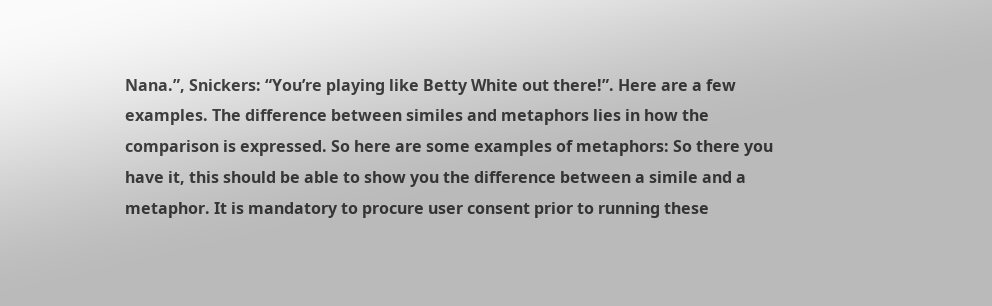Nana.”, Snickers: “You’re playing like Betty White out there!”. Here are a few examples. The difference between similes and metaphors lies in how the comparison is expressed. So here are some examples of metaphors: So there you have it, this should be able to show you the difference between a simile and a metaphor. It is mandatory to procure user consent prior to running these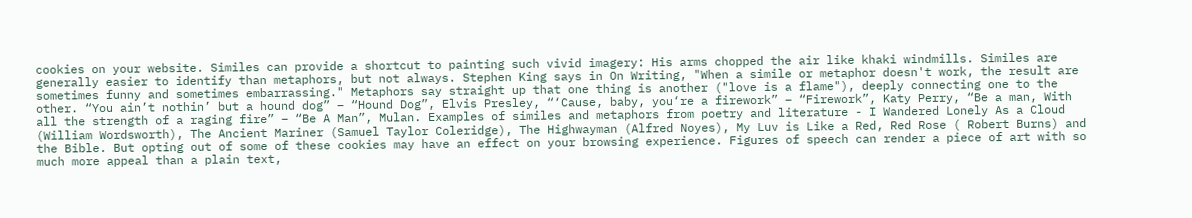cookies on your website. Similes can provide a shortcut to painting such vivid imagery: His arms chopped the air like khaki windmills. Similes are generally easier to identify than metaphors, but not always. Stephen King says in On Writing, "When a simile or metaphor doesn't work, the result are sometimes funny and sometimes embarrassing." Metaphors say straight up that one thing is another ("love is a flame"), deeply connecting one to the other. “You ain’t nothin’ but a hound dog” – “Hound Dog”, Elvis Presley, “‘Cause, baby, you‘re a firework” – “Firework”, Katy Perry, “Be a man, With all the strength of a raging fire” – “Be A Man”, Mulan. Examples of similes and metaphors from poetry and literature - I Wandered Lonely As a Cloud (William Wordsworth), The Ancient Mariner (Samuel Taylor Coleridge), The Highwayman (Alfred Noyes), My Luv is Like a Red, Red Rose ( Robert Burns) and the Bible. But opting out of some of these cookies may have an effect on your browsing experience. Figures of speech can render a piece of art with so much more appeal than a plain text,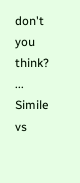don't you think? ... Simile vs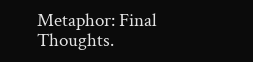Metaphor: Final Thoughts.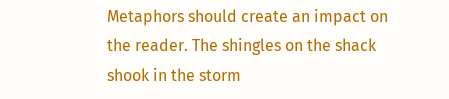Metaphors should create an impact on the reader. The shingles on the shack shook in the storm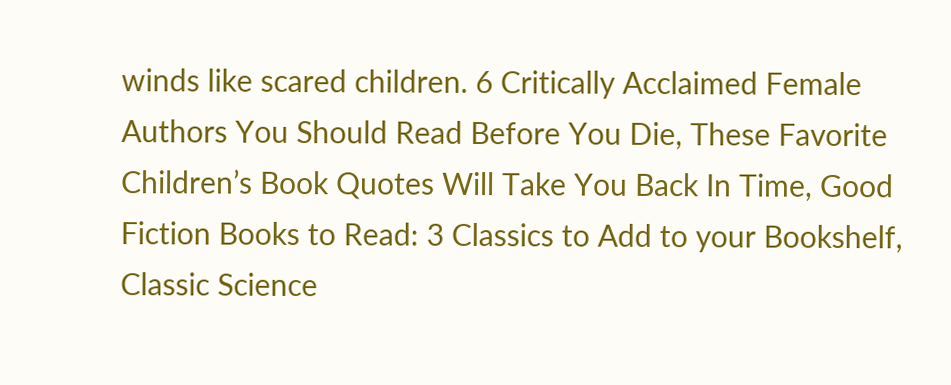winds like scared children. 6 Critically Acclaimed Female Authors You Should Read Before You Die, These Favorite Children’s Book Quotes Will Take You Back In Time, Good Fiction Books to Read: 3 Classics to Add to your Bookshelf, Classic Science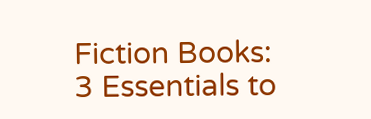Fiction Books: 3 Essentials to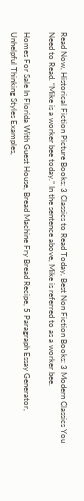Read Now, Historical Fiction Picture Books: 3 Classics to Read Today, Best Non Fiction Books: 3 Modern Classics You Need to Read. “Mike is a worker bee today.” In the sentence above, Mike is referred to as a worker bee.

Homes For Sale In Florida With Guest House, Bread Machine Fry Bread Recipe, 5 Paragraph Essay Generator, Unhelpful Thinking Styles Examples,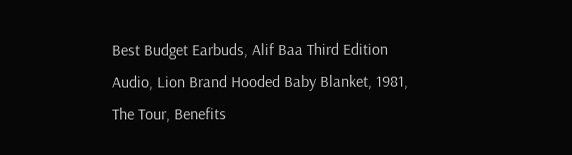Best Budget Earbuds, Alif Baa Third Edition Audio, Lion Brand Hooded Baby Blanket, 1981, The Tour, Benefits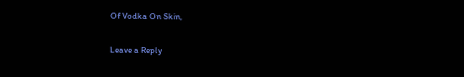Of Vodka On Skin,

Leave a Reply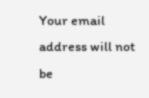Your email address will not be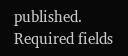published. Required fields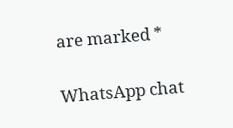are marked *

WhatsApp chat